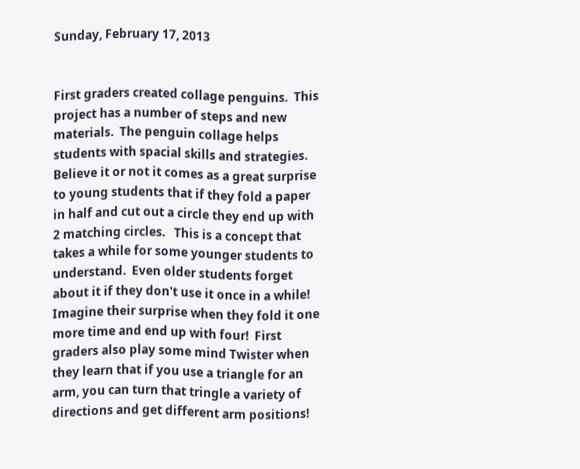Sunday, February 17, 2013


First graders created collage penguins.  This project has a number of steps and new materials.  The penguin collage helps students with spacial skills and strategies.  Believe it or not it comes as a great surprise to young students that if they fold a paper in half and cut out a circle they end up with 2 matching circles.   This is a concept that takes a while for some younger students to understand.  Even older students forget about it if they don't use it once in a while!  Imagine their surprise when they fold it one more time and end up with four!  First graders also play some mind Twister when they learn that if you use a triangle for an arm, you can turn that tringle a variety of directions and get different arm positions!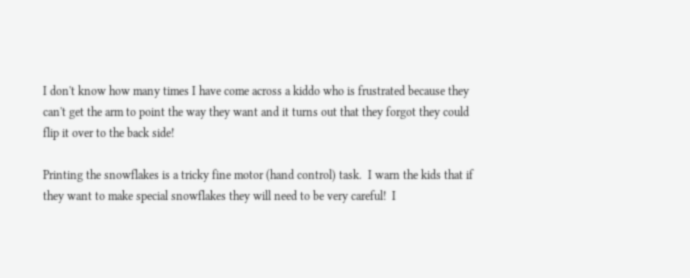I don't know how many times I have come across a kiddo who is frustrated because they can't get the arm to point the way they want and it turns out that they forgot they could flip it over to the back side!

Printing the snowflakes is a tricky fine motor (hand control) task.  I warn the kids that if they want to make special snowflakes they will need to be very careful!  I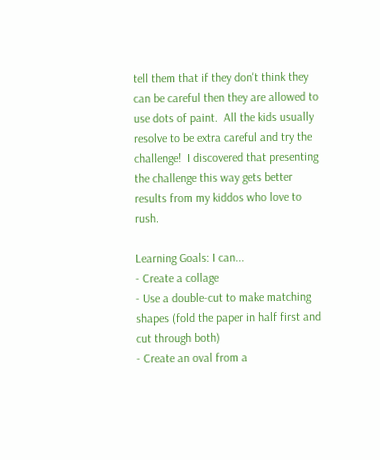tell them that if they don't think they can be careful then they are allowed to use dots of paint.  All the kids usually resolve to be extra careful and try the challenge!  I discovered that presenting the challenge this way gets better results from my kiddos who love to rush.

Learning Goals: I can...
- Create a collage
- Use a double-cut to make matching shapes (fold the paper in half first and cut through both)
- Create an oval from a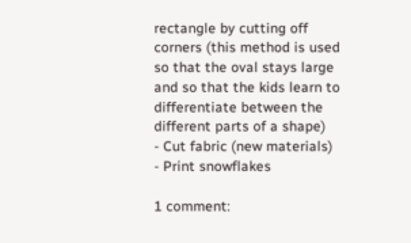rectangle by cutting off corners (this method is used so that the oval stays large and so that the kids learn to differentiate between the different parts of a shape)
- Cut fabric (new materials)
- Print snowflakes

1 comment: